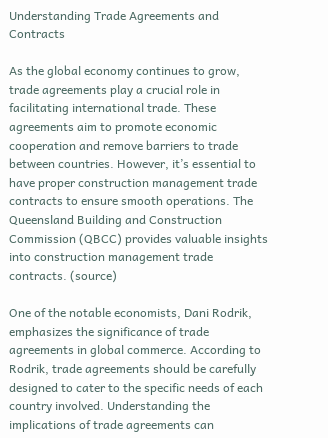Understanding Trade Agreements and Contracts

As the global economy continues to grow, trade agreements play a crucial role in facilitating international trade. These agreements aim to promote economic cooperation and remove barriers to trade between countries. However, it’s essential to have proper construction management trade contracts to ensure smooth operations. The Queensland Building and Construction Commission (QBCC) provides valuable insights into construction management trade contracts. (source)

One of the notable economists, Dani Rodrik, emphasizes the significance of trade agreements in global commerce. According to Rodrik, trade agreements should be carefully designed to cater to the specific needs of each country involved. Understanding the implications of trade agreements can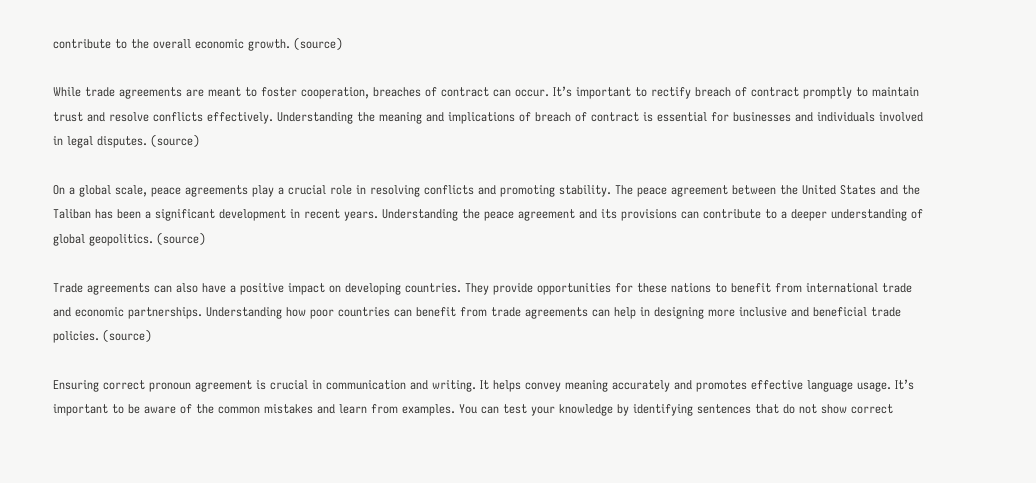contribute to the overall economic growth. (source)

While trade agreements are meant to foster cooperation, breaches of contract can occur. It’s important to rectify breach of contract promptly to maintain trust and resolve conflicts effectively. Understanding the meaning and implications of breach of contract is essential for businesses and individuals involved in legal disputes. (source)

On a global scale, peace agreements play a crucial role in resolving conflicts and promoting stability. The peace agreement between the United States and the Taliban has been a significant development in recent years. Understanding the peace agreement and its provisions can contribute to a deeper understanding of global geopolitics. (source)

Trade agreements can also have a positive impact on developing countries. They provide opportunities for these nations to benefit from international trade and economic partnerships. Understanding how poor countries can benefit from trade agreements can help in designing more inclusive and beneficial trade policies. (source)

Ensuring correct pronoun agreement is crucial in communication and writing. It helps convey meaning accurately and promotes effective language usage. It’s important to be aware of the common mistakes and learn from examples. You can test your knowledge by identifying sentences that do not show correct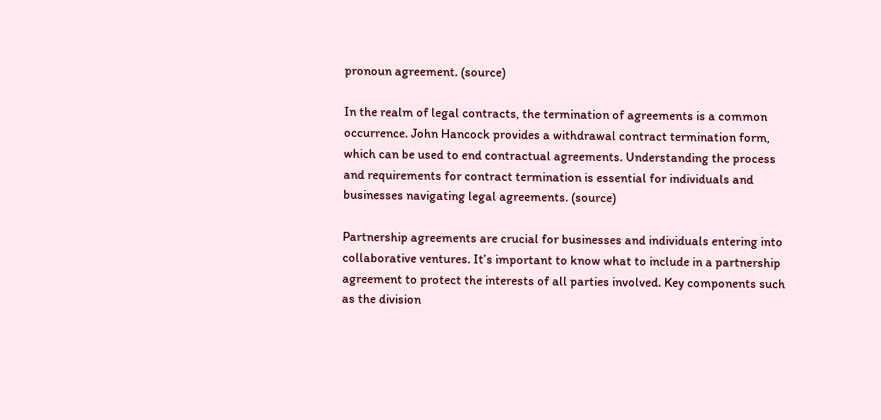pronoun agreement. (source)

In the realm of legal contracts, the termination of agreements is a common occurrence. John Hancock provides a withdrawal contract termination form, which can be used to end contractual agreements. Understanding the process and requirements for contract termination is essential for individuals and businesses navigating legal agreements. (source)

Partnership agreements are crucial for businesses and individuals entering into collaborative ventures. It’s important to know what to include in a partnership agreement to protect the interests of all parties involved. Key components such as the division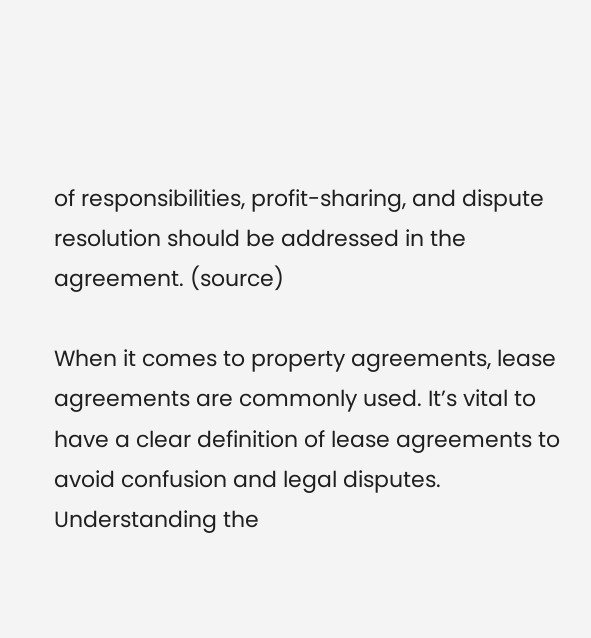of responsibilities, profit-sharing, and dispute resolution should be addressed in the agreement. (source)

When it comes to property agreements, lease agreements are commonly used. It’s vital to have a clear definition of lease agreements to avoid confusion and legal disputes. Understanding the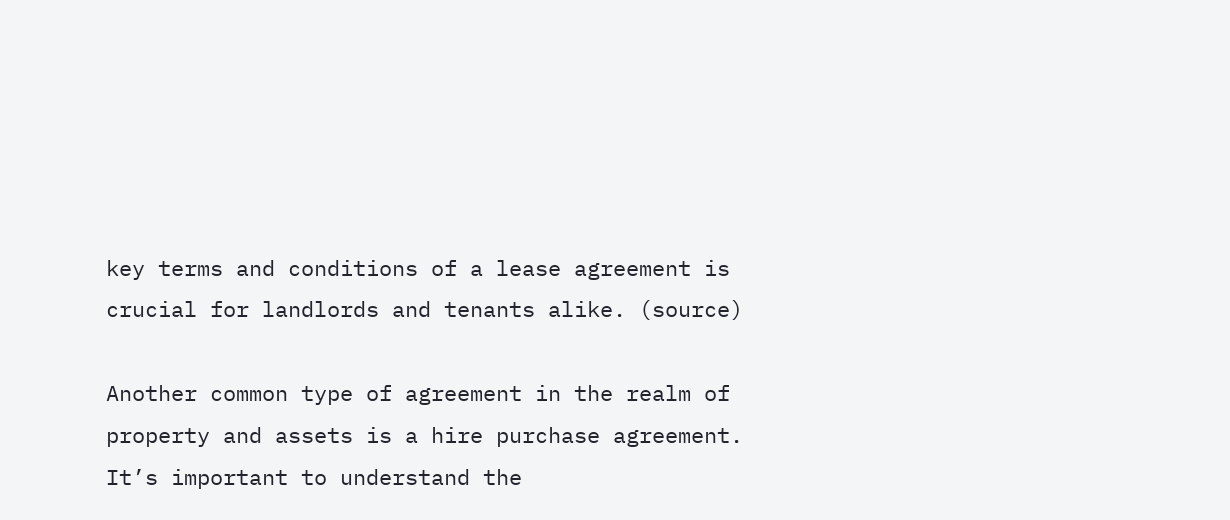key terms and conditions of a lease agreement is crucial for landlords and tenants alike. (source)

Another common type of agreement in the realm of property and assets is a hire purchase agreement. It’s important to understand the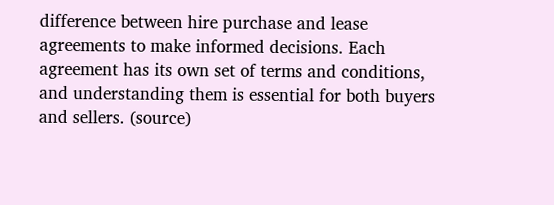difference between hire purchase and lease agreements to make informed decisions. Each agreement has its own set of terms and conditions, and understanding them is essential for both buyers and sellers. (source)